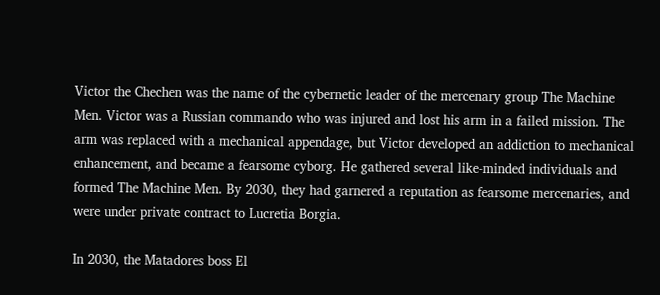Victor the Chechen was the name of the cybernetic leader of the mercenary group The Machine Men. Victor was a Russian commando who was injured and lost his arm in a failed mission. The arm was replaced with a mechanical appendage, but Victor developed an addiction to mechanical enhancement, and became a fearsome cyborg. He gathered several like-minded individuals and formed The Machine Men. By 2030, they had garnered a reputation as fearsome mercenaries, and were under private contract to Lucretia Borgia.

In 2030, the Matadores boss El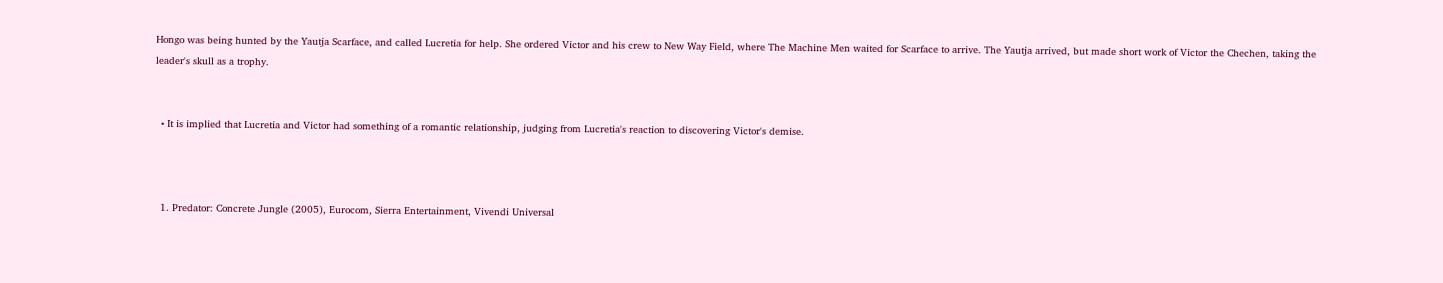Hongo was being hunted by the Yautja Scarface, and called Lucretia for help. She ordered Victor and his crew to New Way Field, where The Machine Men waited for Scarface to arrive. The Yautja arrived, but made short work of Victor the Chechen, taking the leader's skull as a trophy.


  • It is implied that Lucretia and Victor had something of a romantic relationship, judging from Lucretia's reaction to discovering Victor's demise.



  1. Predator: Concrete Jungle (2005), Eurocom, Sierra Entertainment, Vivendi Universal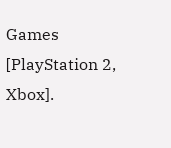Games [PlayStation 2, Xbox].